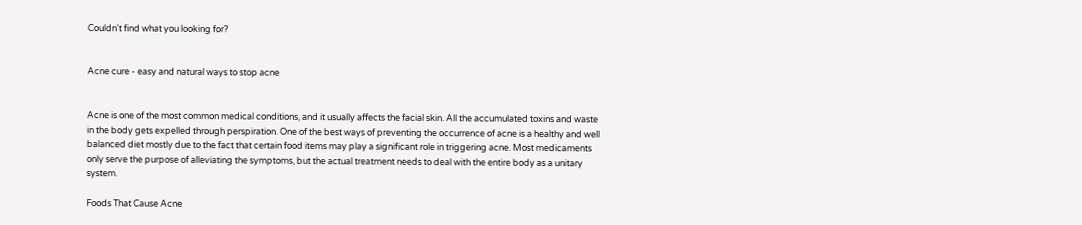Couldn't find what you looking for?


Acne cure - easy and natural ways to stop acne


Acne is one of the most common medical conditions, and it usually affects the facial skin. All the accumulated toxins and waste in the body gets expelled through perspiration. One of the best ways of preventing the occurrence of acne is a healthy and well balanced diet mostly due to the fact that certain food items may play a significant role in triggering acne. Most medicaments only serve the purpose of alleviating the symptoms, but the actual treatment needs to deal with the entire body as a unitary system.

Foods That Cause Acne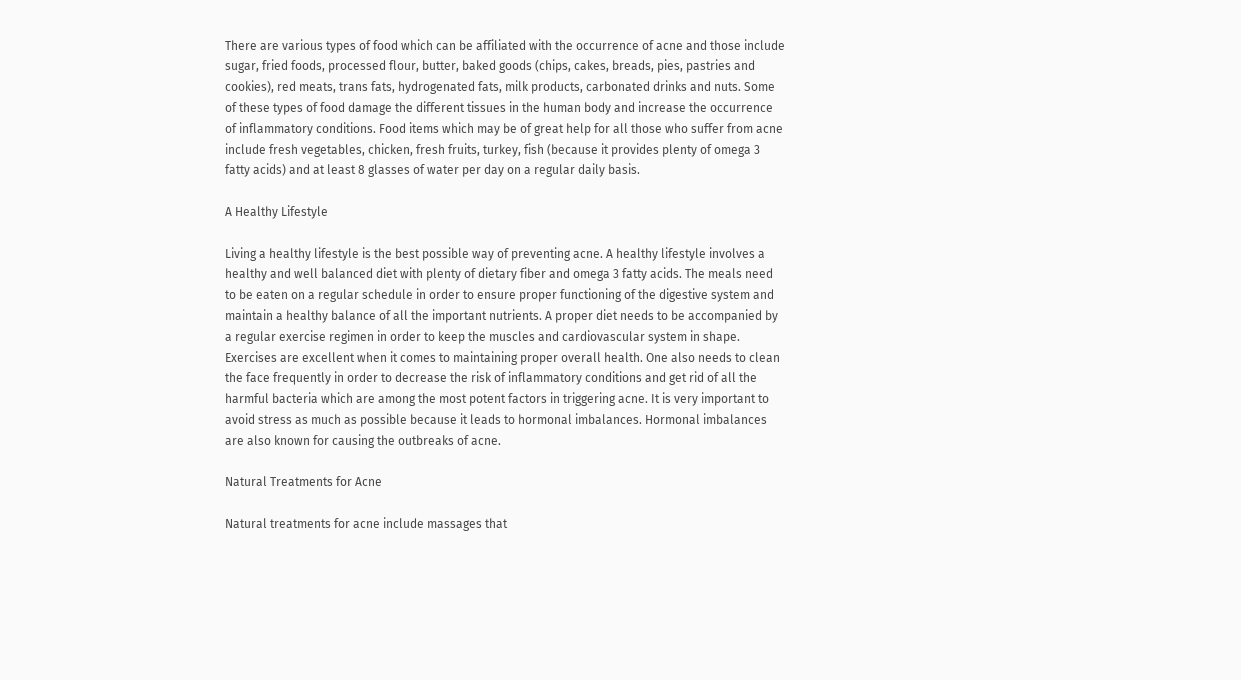There are various types of food which can be affiliated with the occurrence of acne and those include sugar, fried foods, processed flour, butter, baked goods (chips, cakes, breads, pies, pastries and cookies), red meats, trans fats, hydrogenated fats, milk products, carbonated drinks and nuts. Some of these types of food damage the different tissues in the human body and increase the occurrence of inflammatory conditions. Food items which may be of great help for all those who suffer from acne include fresh vegetables, chicken, fresh fruits, turkey, fish (because it provides plenty of omega 3 fatty acids) and at least 8 glasses of water per day on a regular daily basis.

A Healthy Lifestyle

Living a healthy lifestyle is the best possible way of preventing acne. A healthy lifestyle involves a healthy and well balanced diet with plenty of dietary fiber and omega 3 fatty acids. The meals need to be eaten on a regular schedule in order to ensure proper functioning of the digestive system and maintain a healthy balance of all the important nutrients. A proper diet needs to be accompanied by a regular exercise regimen in order to keep the muscles and cardiovascular system in shape. Exercises are excellent when it comes to maintaining proper overall health. One also needs to clean the face frequently in order to decrease the risk of inflammatory conditions and get rid of all the harmful bacteria which are among the most potent factors in triggering acne. It is very important to avoid stress as much as possible because it leads to hormonal imbalances. Hormonal imbalances are also known for causing the outbreaks of acne.

Natural Treatments for Acne

Natural treatments for acne include massages that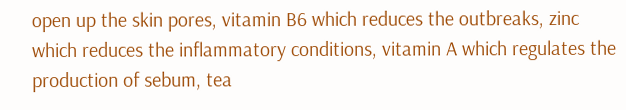open up the skin pores, vitamin B6 which reduces the outbreaks, zinc which reduces the inflammatory conditions, vitamin A which regulates the production of sebum, tea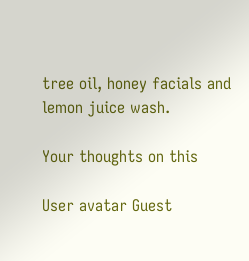tree oil, honey facials and lemon juice wash.

Your thoughts on this

User avatar Guest